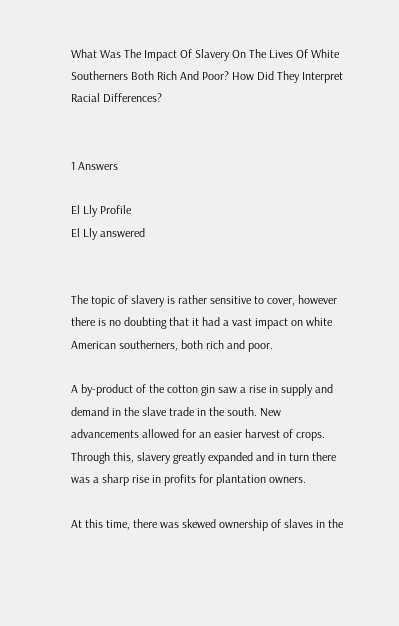What Was The Impact Of Slavery On The Lives Of White Southerners Both Rich And Poor? How Did They Interpret Racial Differences?


1 Answers

El Lly Profile
El Lly answered


The topic of slavery is rather sensitive to cover, however there is no doubting that it had a vast impact on white American southerners, both rich and poor.

A by-product of the cotton gin saw a rise in supply and demand in the slave trade in the south. New advancements allowed for an easier harvest of crops. Through this, slavery greatly expanded and in turn there was a sharp rise in profits for plantation owners.

At this time, there was skewed ownership of slaves in the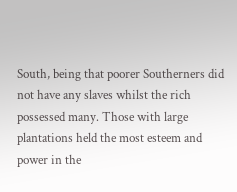South, being that poorer Southerners did not have any slaves whilst the rich possessed many. Those with large plantations held the most esteem and power in the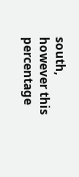south, however this percentage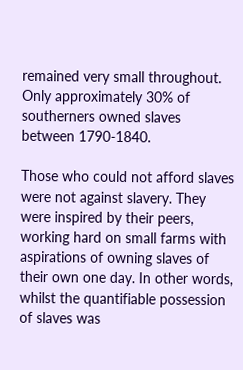remained very small throughout. Only approximately 30% of southerners owned slaves between 1790-1840.

Those who could not afford slaves were not against slavery. They were inspired by their peers, working hard on small farms with aspirations of owning slaves of their own one day. In other words, whilst the quantifiable possession of slaves was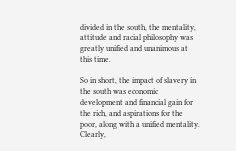divided in the south, the mentality, attitude and racial philosophy was greatly unified and unanimous at this time.

So in short, the impact of slavery in the south was economic development and financial gain for the rich, and aspirations for the poor, along with a unified mentality. Clearly,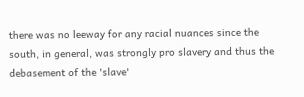there was no leeway for any racial nuances since the south, in general, was strongly pro slavery and thus the debasement of the 'slave'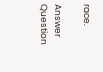race.

Answer Question